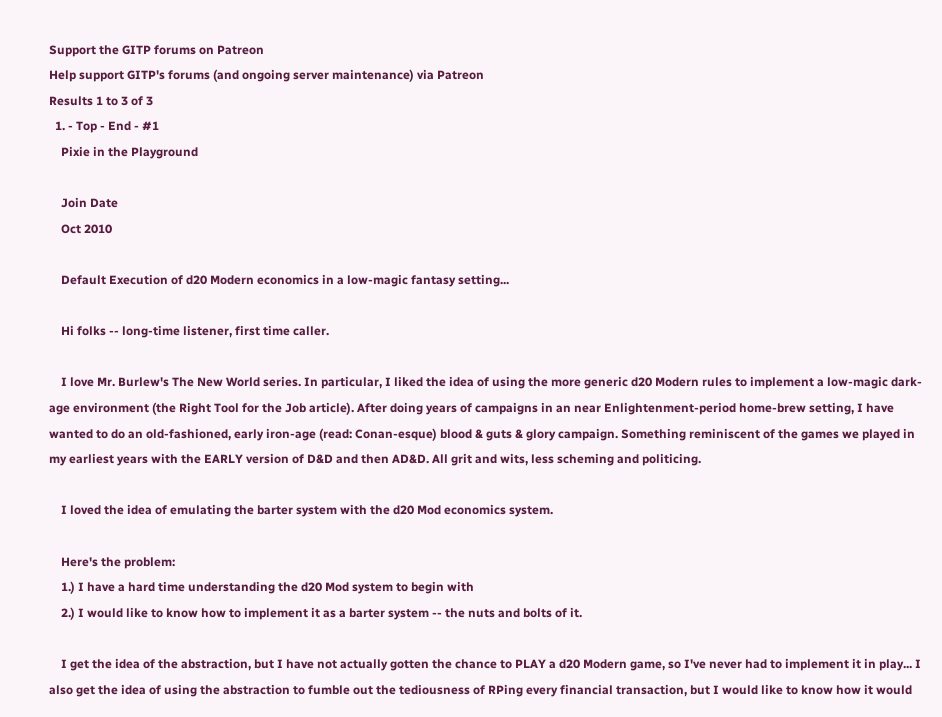Support the GITP forums on Patreon
Help support GITP's forums (and ongoing server maintenance) via Patreon
Results 1 to 3 of 3
  1. - Top - End - #1
    Pixie in the Playground

    Join Date
    Oct 2010

    Default Execution of d20 Modern economics in a low-magic fantasy setting...

    Hi folks -- long-time listener, first time caller.

    I love Mr. Burlew's The New World series. In particular, I liked the idea of using the more generic d20 Modern rules to implement a low-magic dark-age environment (the Right Tool for the Job article). After doing years of campaigns in an near Enlightenment-period home-brew setting, I have wanted to do an old-fashioned, early iron-age (read: Conan-esque) blood & guts & glory campaign. Something reminiscent of the games we played in my earliest years with the EARLY version of D&D and then AD&D. All grit and wits, less scheming and politicing.

    I loved the idea of emulating the barter system with the d20 Mod economics system.

    Here's the problem:
    1.) I have a hard time understanding the d20 Mod system to begin with
    2.) I would like to know how to implement it as a barter system -- the nuts and bolts of it.

    I get the idea of the abstraction, but I have not actually gotten the chance to PLAY a d20 Modern game, so I've never had to implement it in play... I also get the idea of using the abstraction to fumble out the tediousness of RPing every financial transaction, but I would like to know how it would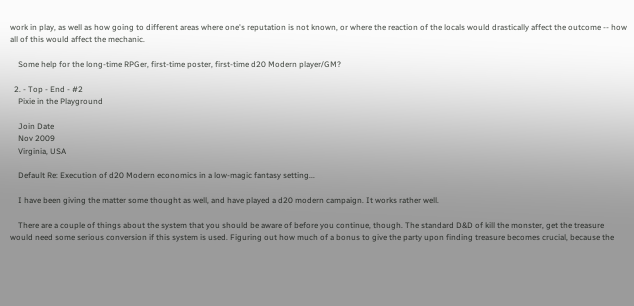work in play, as well as how going to different areas where one's reputation is not known, or where the reaction of the locals would drastically affect the outcome -- how all of this would affect the mechanic.

    Some help for the long-time RPGer, first-time poster, first-time d20 Modern player/GM?

  2. - Top - End - #2
    Pixie in the Playground

    Join Date
    Nov 2009
    Virginia, USA

    Default Re: Execution of d20 Modern economics in a low-magic fantasy setting...

    I have been giving the matter some thought as well, and have played a d20 modern campaign. It works rather well.

    There are a couple of things about the system that you should be aware of before you continue, though. The standard D&D of kill the monster, get the treasure would need some serious conversion if this system is used. Figuring out how much of a bonus to give the party upon finding treasure becomes crucial, because the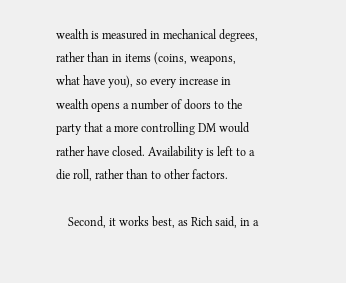wealth is measured in mechanical degrees, rather than in items (coins, weapons, what have you), so every increase in wealth opens a number of doors to the party that a more controlling DM would rather have closed. Availability is left to a die roll, rather than to other factors.

    Second, it works best, as Rich said, in a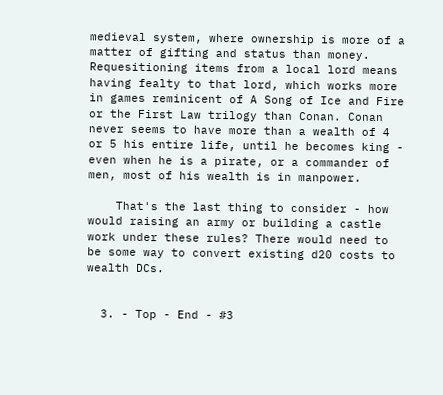medieval system, where ownership is more of a matter of gifting and status than money. Requesitioning items from a local lord means having fealty to that lord, which works more in games reminicent of A Song of Ice and Fire or the First Law trilogy than Conan. Conan never seems to have more than a wealth of 4 or 5 his entire life, until he becomes king - even when he is a pirate, or a commander of men, most of his wealth is in manpower.

    That's the last thing to consider - how would raising an army or building a castle work under these rules? There would need to be some way to convert existing d20 costs to wealth DCs.


  3. - Top - End - #3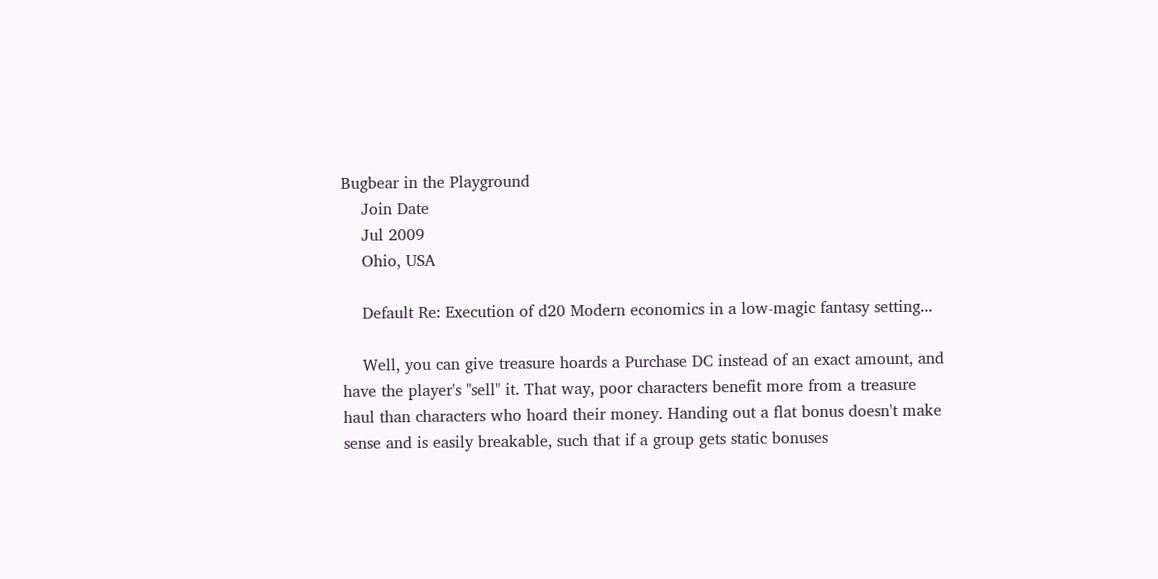Bugbear in the Playground
    Join Date
    Jul 2009
    Ohio, USA

    Default Re: Execution of d20 Modern economics in a low-magic fantasy setting...

    Well, you can give treasure hoards a Purchase DC instead of an exact amount, and have the player's "sell" it. That way, poor characters benefit more from a treasure haul than characters who hoard their money. Handing out a flat bonus doesn't make sense and is easily breakable, such that if a group gets static bonuses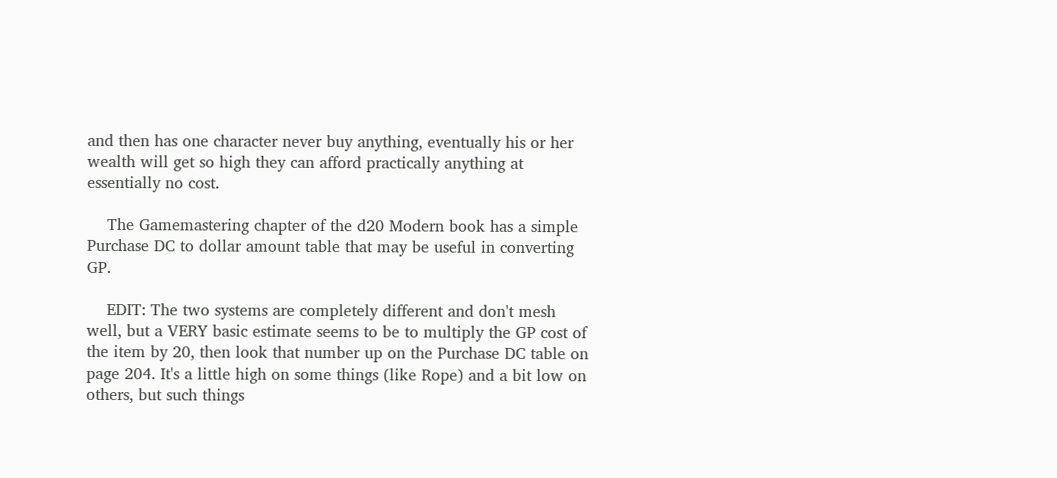and then has one character never buy anything, eventually his or her wealth will get so high they can afford practically anything at essentially no cost.

    The Gamemastering chapter of the d20 Modern book has a simple Purchase DC to dollar amount table that may be useful in converting GP.

    EDIT: The two systems are completely different and don't mesh well, but a VERY basic estimate seems to be to multiply the GP cost of the item by 20, then look that number up on the Purchase DC table on page 204. It's a little high on some things (like Rope) and a bit low on others, but such things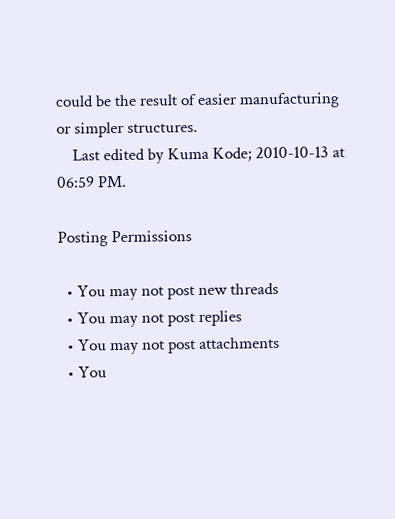could be the result of easier manufacturing or simpler structures.
    Last edited by Kuma Kode; 2010-10-13 at 06:59 PM.

Posting Permissions

  • You may not post new threads
  • You may not post replies
  • You may not post attachments
  • You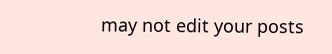may not edit your posts